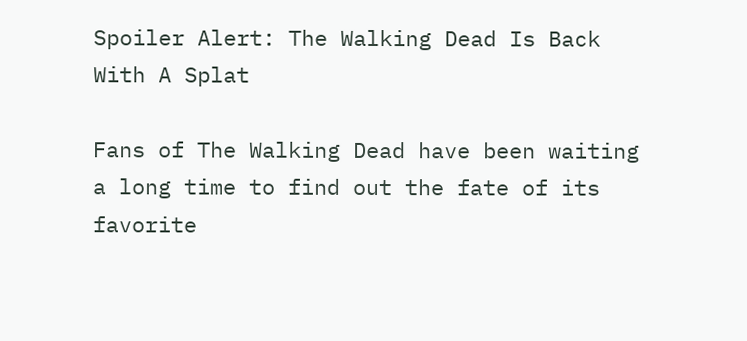Spoiler Alert: The Walking Dead Is Back With A Splat

Fans of The Walking Dead have been waiting a long time to find out the fate of its favorite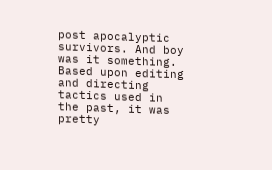post apocalyptic survivors. And boy was it something. Based upon editing and directing tactics used in the past, it was pretty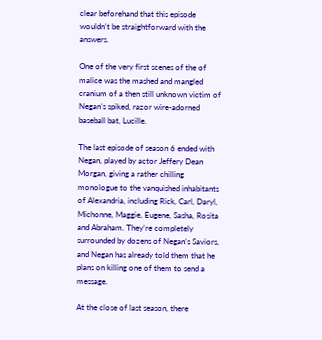clear beforehand that this episode wouldn’t be straightforward with the answers.

One of the very first scenes of the of malice was the mashed and mangled cranium of a then still unknown victim of Negan’s spiked, razor wire-adorned baseball bat, Lucille.

The last episode of season 6 ended with Negan, played by actor Jeffery Dean Morgan, giving a rather chilling monologue to the vanquished inhabitants of Alexandria, including Rick, Carl, Daryl, Michonne, Maggie, Eugene, Sasha, Rosita and Abraham. They’re completely surrounded by dozens of Negan’s Saviors, and Negan has already told them that he plans on killing one of them to send a message.

At the close of last season, there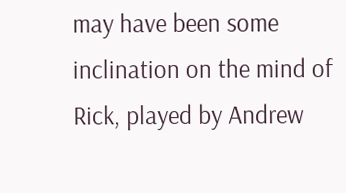may have been some inclination on the mind of Rick, played by Andrew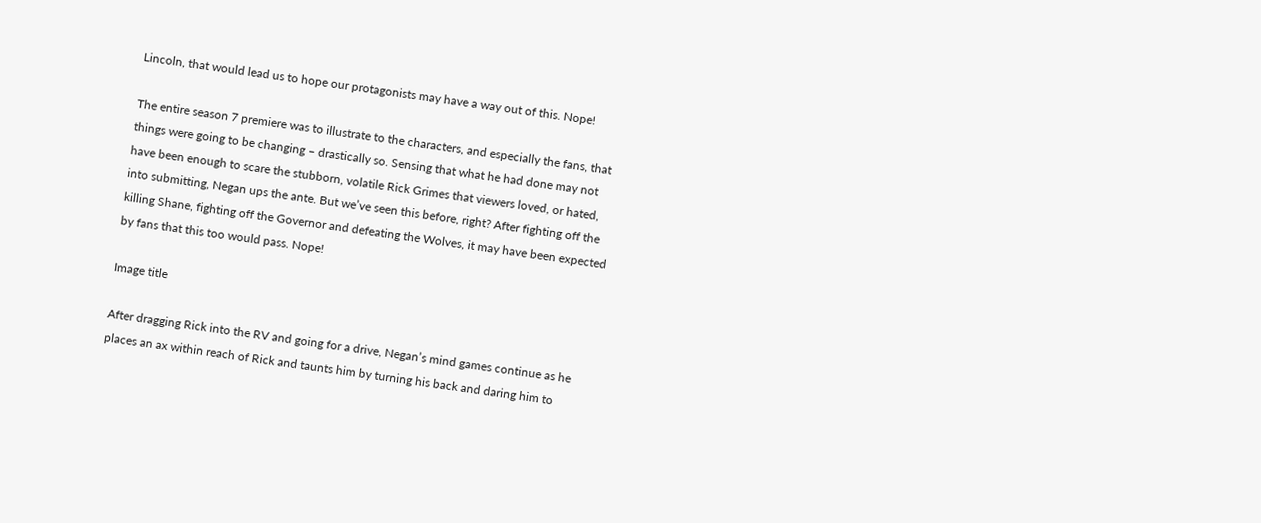Lincoln, that would lead us to hope our protagonists may have a way out of this. Nope!

The entire season 7 premiere was to illustrate to the characters, and especially the fans, that things were going to be changing – drastically so. Sensing that what he had done may not have been enough to scare the stubborn, volatile Rick Grimes that viewers loved, or hated, into submitting, Negan ups the ante. But we’ve seen this before, right? After fighting off the killing Shane, fighting off the Governor and defeating the Wolves, it may have been expected by fans that this too would pass. Nope!

Image title

After dragging Rick into the RV and going for a drive, Negan’s mind games continue as he places an ax within reach of Rick and taunts him by turning his back and daring him to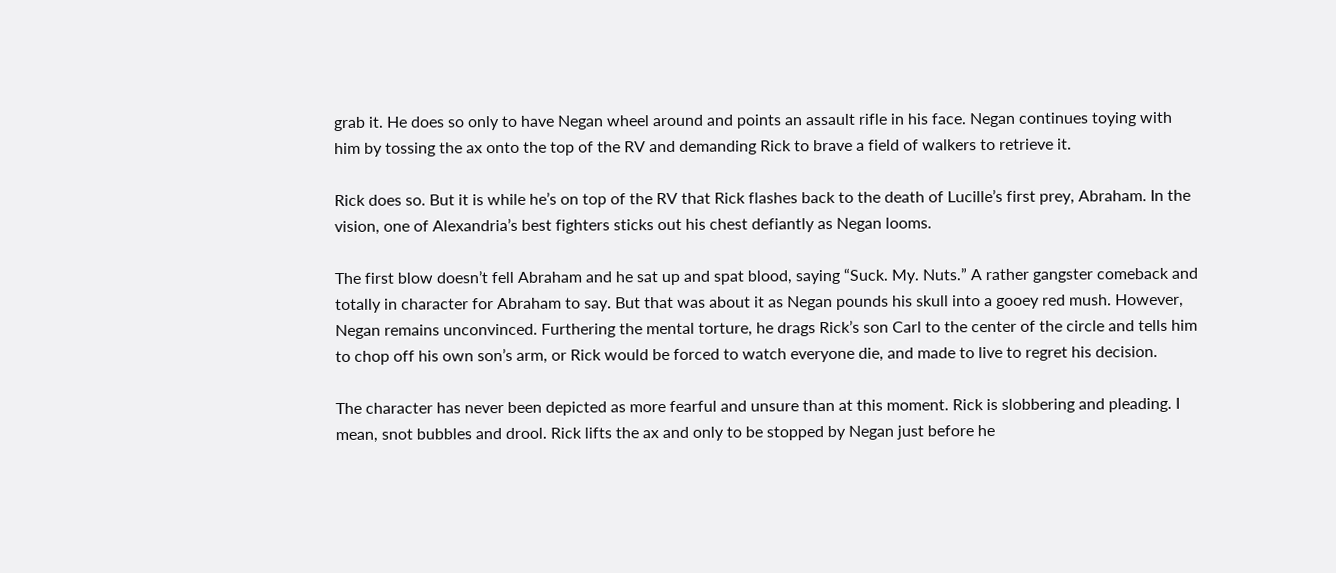grab it. He does so only to have Negan wheel around and points an assault rifle in his face. Negan continues toying with him by tossing the ax onto the top of the RV and demanding Rick to brave a field of walkers to retrieve it.

Rick does so. But it is while he’s on top of the RV that Rick flashes back to the death of Lucille’s first prey, Abraham. In the vision, one of Alexandria’s best fighters sticks out his chest defiantly as Negan looms.

The first blow doesn’t fell Abraham and he sat up and spat blood, saying “Suck. My. Nuts.” A rather gangster comeback and totally in character for Abraham to say. But that was about it as Negan pounds his skull into a gooey red mush. However, Negan remains unconvinced. Furthering the mental torture, he drags Rick’s son Carl to the center of the circle and tells him to chop off his own son’s arm, or Rick would be forced to watch everyone die, and made to live to regret his decision.

The character has never been depicted as more fearful and unsure than at this moment. Rick is slobbering and pleading. I mean, snot bubbles and drool. Rick lifts the ax and only to be stopped by Negan just before he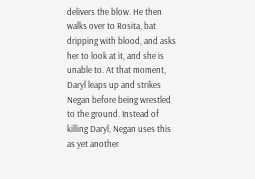delivers the blow. He then walks over to Rosita, bat dripping with blood, and asks her to look at it, and she is unable to. At that moment, Daryl leaps up and strikes Negan before being wrestled to the ground. Instead of killing Daryl, Negan uses this as yet another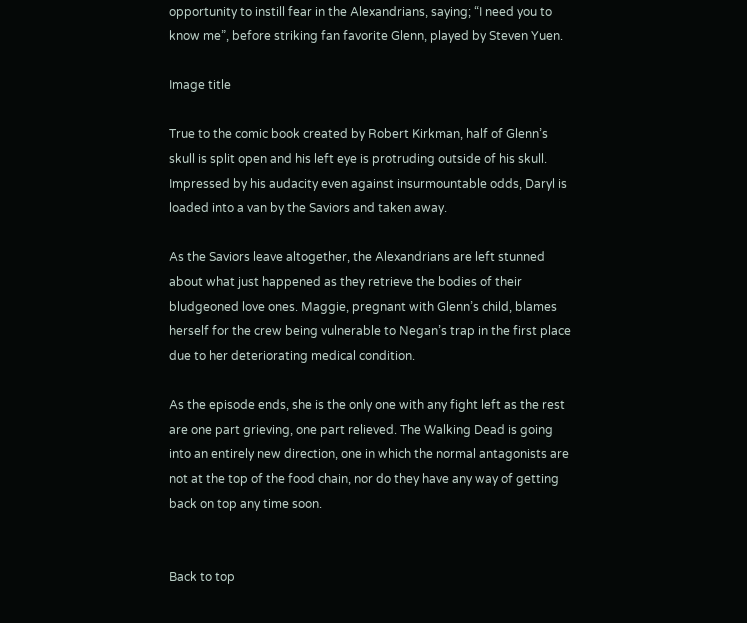opportunity to instill fear in the Alexandrians, saying; “I need you to know me”, before striking fan favorite Glenn, played by Steven Yuen.

Image title

True to the comic book created by Robert Kirkman, half of Glenn’s skull is split open and his left eye is protruding outside of his skull. Impressed by his audacity even against insurmountable odds, Daryl is loaded into a van by the Saviors and taken away.

As the Saviors leave altogether, the Alexandrians are left stunned about what just happened as they retrieve the bodies of their bludgeoned love ones. Maggie, pregnant with Glenn’s child, blames herself for the crew being vulnerable to Negan’s trap in the first place due to her deteriorating medical condition.

As the episode ends, she is the only one with any fight left as the rest are one part grieving, one part relieved. The Walking Dead is going into an entirely new direction, one in which the normal antagonists are not at the top of the food chain, nor do they have any way of getting back on top any time soon.


Back to top